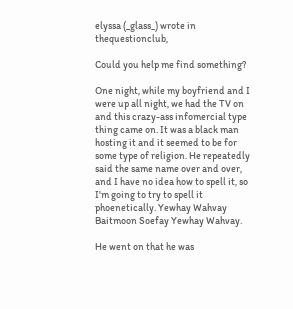elyssa (_glass_) wrote in thequestionclub,

Could you help me find something?

One night, while my boyfriend and I were up all night, we had the TV on and this crazy-ass infomercial type thing came on. It was a black man hosting it and it seemed to be for some type of religion. He repeatedly said the same name over and over, and I have no idea how to spell it, so I'm going to try to spell it phoenetically. Yewhay Wahvay Baitmoon Soefay Yewhay Wahvay.

He went on that he was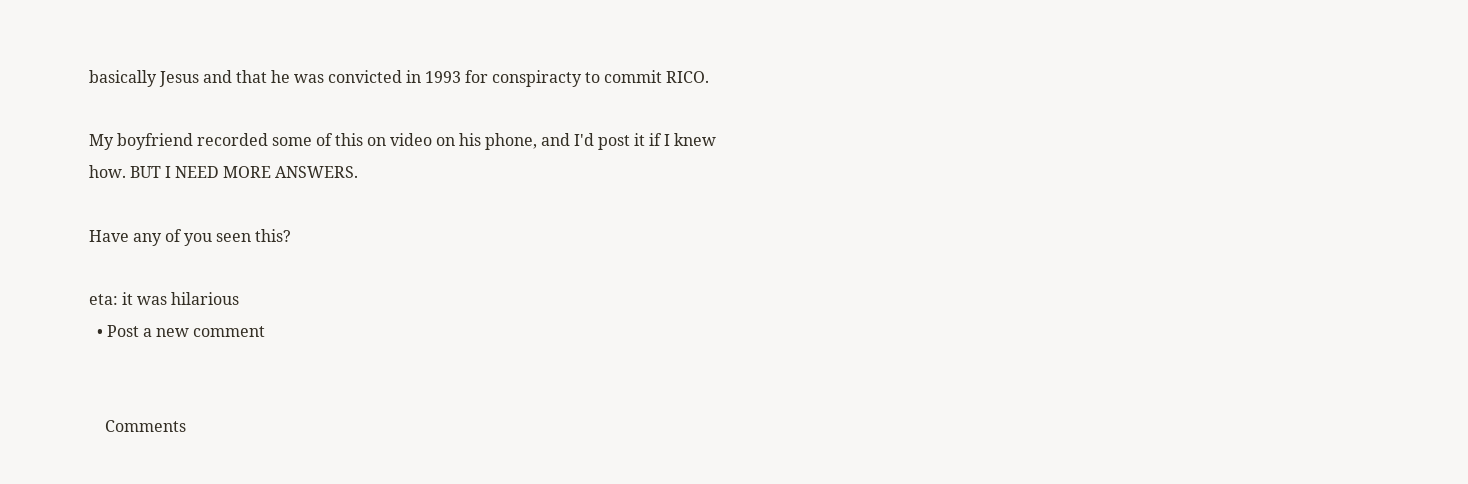basically Jesus and that he was convicted in 1993 for conspiracty to commit RICO.

My boyfriend recorded some of this on video on his phone, and I'd post it if I knew how. BUT I NEED MORE ANSWERS.

Have any of you seen this?

eta: it was hilarious
  • Post a new comment


    Comments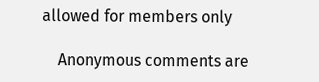allowed for members only

    Anonymous comments are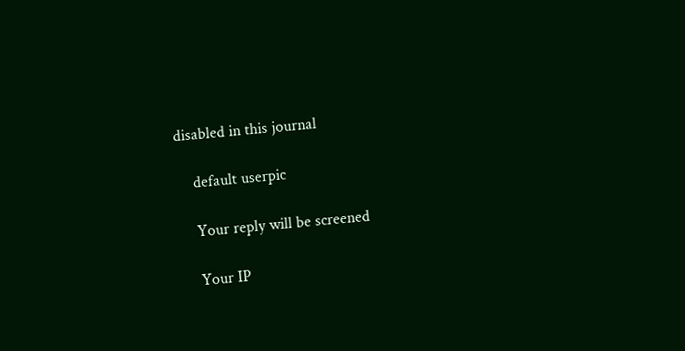disabled in this journal

    default userpic

    Your reply will be screened

    Your IP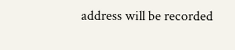address will be recorded